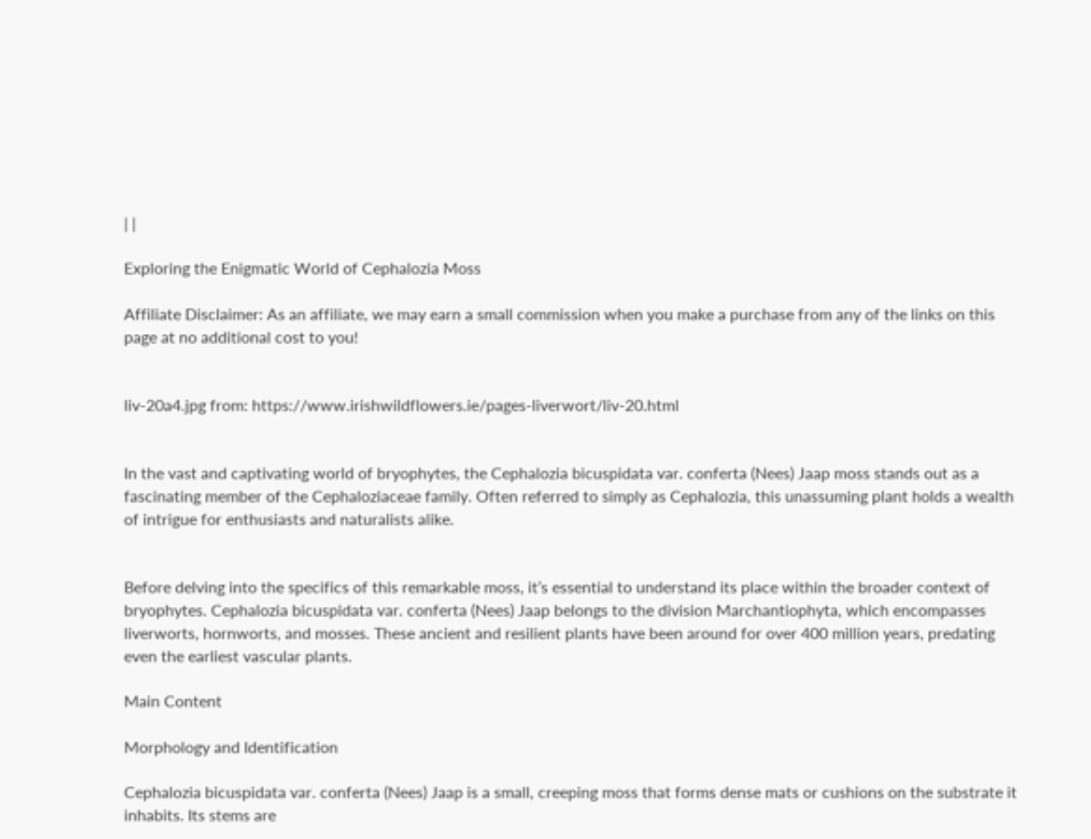| |

Exploring the Enigmatic World of Cephalozia Moss

Affiliate Disclaimer: As an affiliate, we may earn a small commission when you make a purchase from any of the links on this page at no additional cost to you!


liv-20a4.jpg from: https://www.irishwildflowers.ie/pages-liverwort/liv-20.html


In the vast and captivating world of bryophytes, the Cephalozia bicuspidata var. conferta (Nees) Jaap moss stands out as a fascinating member of the Cephaloziaceae family. Often referred to simply as Cephalozia, this unassuming plant holds a wealth of intrigue for enthusiasts and naturalists alike.


Before delving into the specifics of this remarkable moss, it’s essential to understand its place within the broader context of bryophytes. Cephalozia bicuspidata var. conferta (Nees) Jaap belongs to the division Marchantiophyta, which encompasses liverworts, hornworts, and mosses. These ancient and resilient plants have been around for over 400 million years, predating even the earliest vascular plants.

Main Content

Morphology and Identification

Cephalozia bicuspidata var. conferta (Nees) Jaap is a small, creeping moss that forms dense mats or cushions on the substrate it inhabits. Its stems are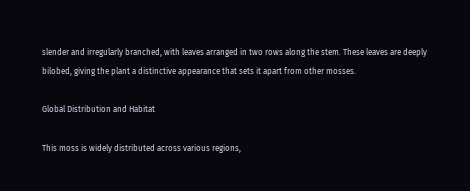slender and irregularly branched, with leaves arranged in two rows along the stem. These leaves are deeply bilobed, giving the plant a distinctive appearance that sets it apart from other mosses.

Global Distribution and Habitat

This moss is widely distributed across various regions,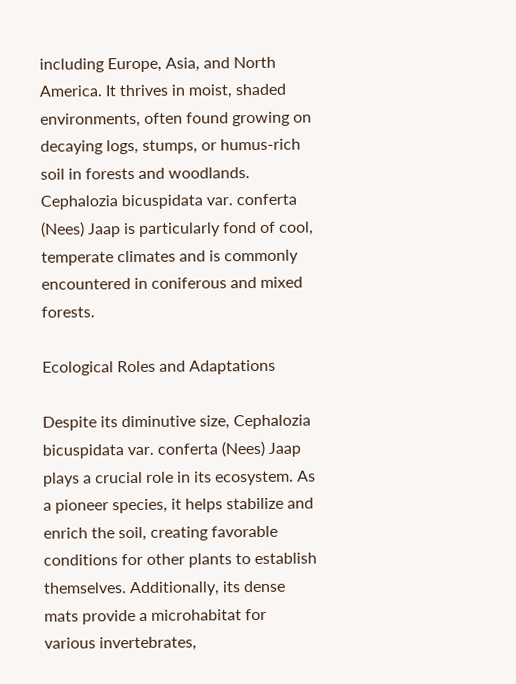including Europe, Asia, and North America. It thrives in moist, shaded environments, often found growing on decaying logs, stumps, or humus-rich soil in forests and woodlands. Cephalozia bicuspidata var. conferta (Nees) Jaap is particularly fond of cool, temperate climates and is commonly encountered in coniferous and mixed forests.

Ecological Roles and Adaptations

Despite its diminutive size, Cephalozia bicuspidata var. conferta (Nees) Jaap plays a crucial role in its ecosystem. As a pioneer species, it helps stabilize and enrich the soil, creating favorable conditions for other plants to establish themselves. Additionally, its dense mats provide a microhabitat for various invertebrates,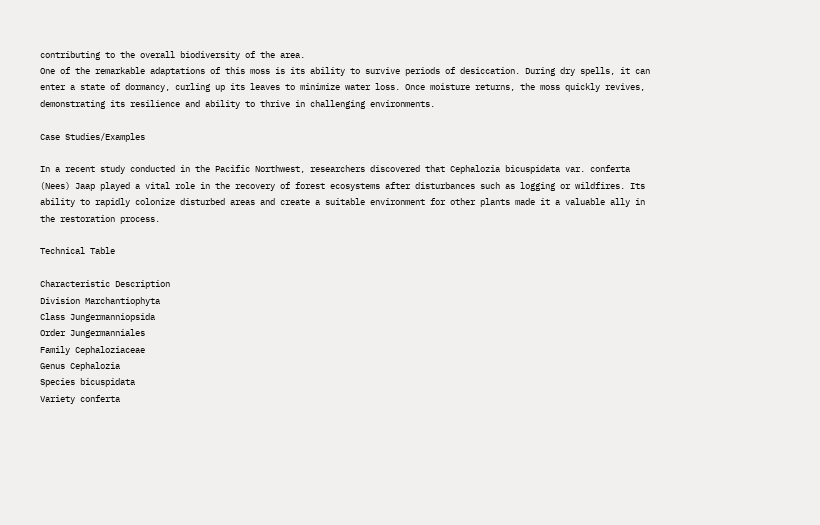contributing to the overall biodiversity of the area.
One of the remarkable adaptations of this moss is its ability to survive periods of desiccation. During dry spells, it can enter a state of dormancy, curling up its leaves to minimize water loss. Once moisture returns, the moss quickly revives, demonstrating its resilience and ability to thrive in challenging environments.

Case Studies/Examples

In a recent study conducted in the Pacific Northwest, researchers discovered that Cephalozia bicuspidata var. conferta (Nees) Jaap played a vital role in the recovery of forest ecosystems after disturbances such as logging or wildfires. Its ability to rapidly colonize disturbed areas and create a suitable environment for other plants made it a valuable ally in the restoration process.

Technical Table

Characteristic Description
Division Marchantiophyta
Class Jungermanniopsida
Order Jungermanniales
Family Cephaloziaceae
Genus Cephalozia
Species bicuspidata
Variety conferta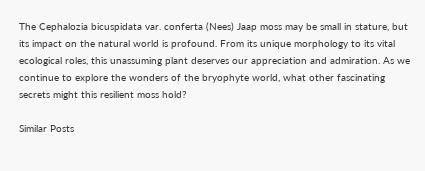The Cephalozia bicuspidata var. conferta (Nees) Jaap moss may be small in stature, but its impact on the natural world is profound. From its unique morphology to its vital ecological roles, this unassuming plant deserves our appreciation and admiration. As we continue to explore the wonders of the bryophyte world, what other fascinating secrets might this resilient moss hold?

Similar Posts